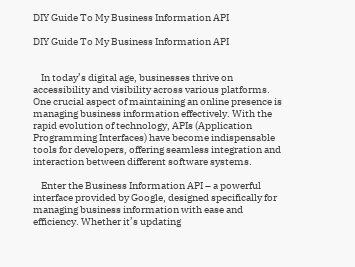DIY Guide To My Business Information API

DIY Guide To My Business Information API


    In today’s digital age, businesses thrive on accessibility and visibility across various platforms. One crucial aspect of maintaining an online presence is managing business information effectively. With the rapid evolution of technology, APIs (Application Programming Interfaces) have become indispensable tools for developers, offering seamless integration and interaction between different software systems.

    Enter the Business Information API – a powerful interface provided by Google, designed specifically for managing business information with ease and efficiency. Whether it’s updating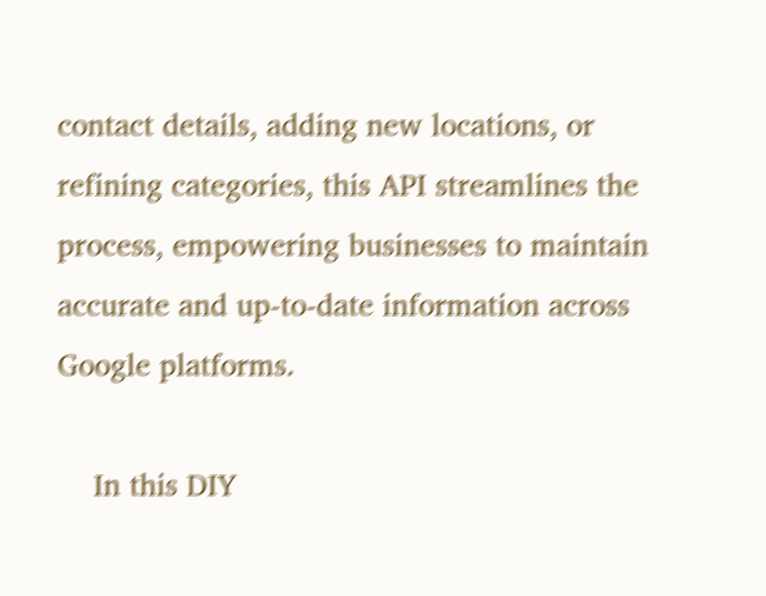contact details, adding new locations, or refining categories, this API streamlines the process, empowering businesses to maintain accurate and up-to-date information across Google platforms.

    In this DIY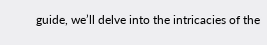guide, we’ll delve into the intricacies of the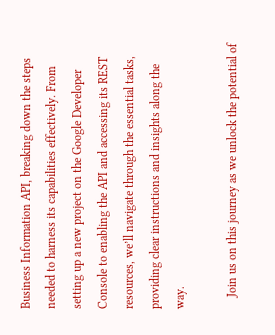Business Information API, breaking down the steps needed to harness its capabilities effectively. From setting up a new project on the Google Developer Console to enabling the API and accessing its REST resources, we’ll navigate through the essential tasks, providing clear instructions and insights along the way.

    Join us on this journey as we unlock the potential of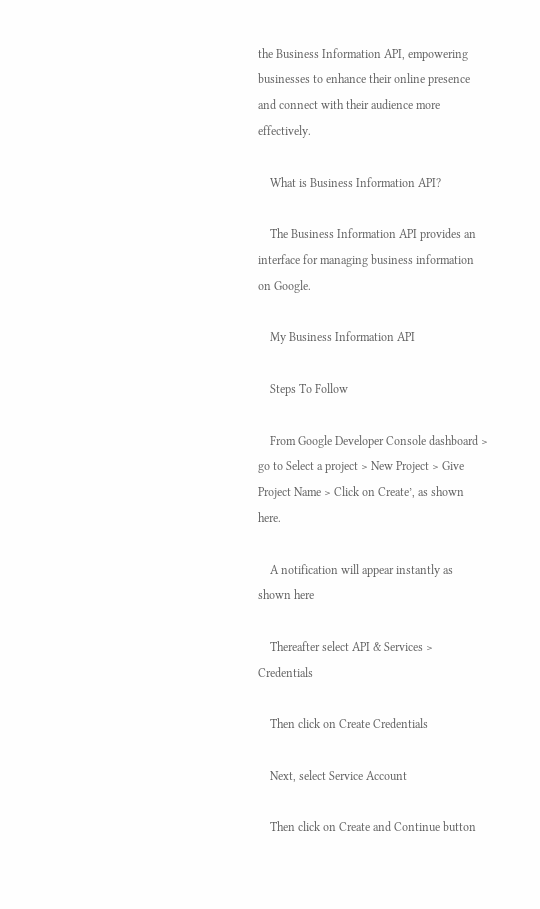the Business Information API, empowering businesses to enhance their online presence and connect with their audience more effectively.

    What is Business Information API?

    The Business Information API provides an interface for managing business information on Google.

    My Business Information API

    Steps To Follow

    From Google Developer Console dashboard > go to Select a project > New Project > Give Project Name > Click on Create’, as shown here.

    A notification will appear instantly as shown here

    Thereafter select API & Services > Credentials

    Then click on Create Credentials

    Next, select Service Account

    Then click on Create and Continue button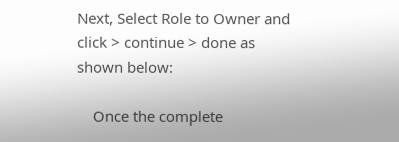Next, Select Role to Owner and click > continue > done as shown below:

    Once the complete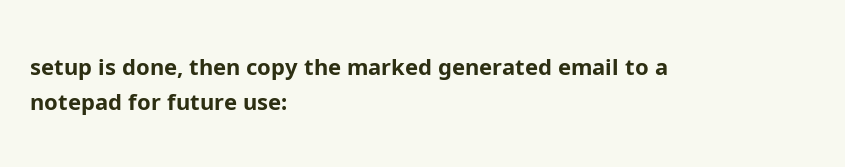setup is done, then copy the marked generated email to a notepad for future use: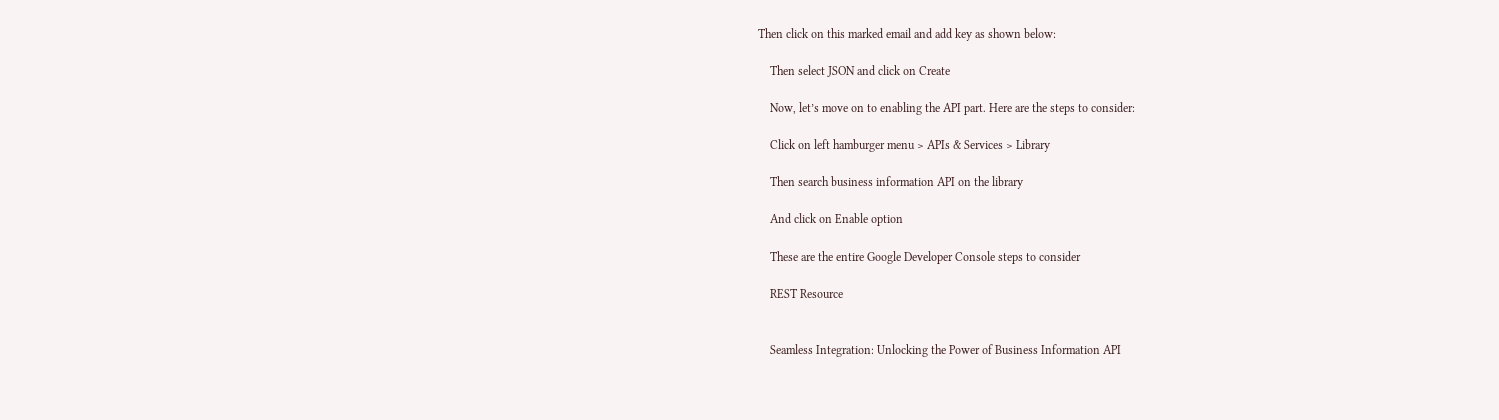Then click on this marked email and add key as shown below:

    Then select JSON and click on Create

    Now, let’s move on to enabling the API part. Here are the steps to consider:

    Click on left hamburger menu > APIs & Services > Library

    Then search business information API on the library

    And click on Enable option

    These are the entire Google Developer Console steps to consider

    REST Resource


    Seamless Integration: Unlocking the Power of Business Information API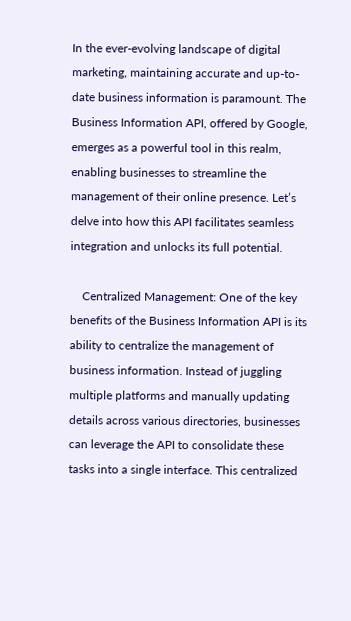In the ever-evolving landscape of digital marketing, maintaining accurate and up-to-date business information is paramount. The Business Information API, offered by Google, emerges as a powerful tool in this realm, enabling businesses to streamline the management of their online presence. Let’s delve into how this API facilitates seamless integration and unlocks its full potential.

    Centralized Management: One of the key benefits of the Business Information API is its ability to centralize the management of business information. Instead of juggling multiple platforms and manually updating details across various directories, businesses can leverage the API to consolidate these tasks into a single interface. This centralized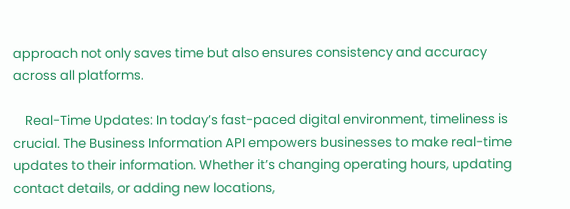approach not only saves time but also ensures consistency and accuracy across all platforms.

    Real-Time Updates: In today’s fast-paced digital environment, timeliness is crucial. The Business Information API empowers businesses to make real-time updates to their information. Whether it’s changing operating hours, updating contact details, or adding new locations,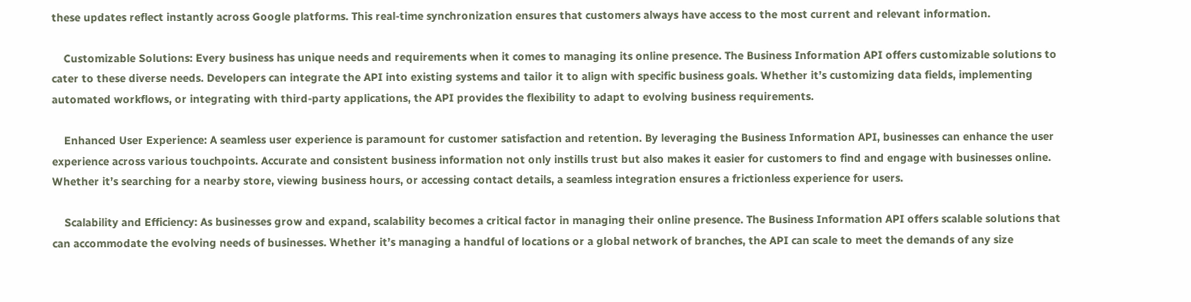these updates reflect instantly across Google platforms. This real-time synchronization ensures that customers always have access to the most current and relevant information.

    Customizable Solutions: Every business has unique needs and requirements when it comes to managing its online presence. The Business Information API offers customizable solutions to cater to these diverse needs. Developers can integrate the API into existing systems and tailor it to align with specific business goals. Whether it’s customizing data fields, implementing automated workflows, or integrating with third-party applications, the API provides the flexibility to adapt to evolving business requirements.

    Enhanced User Experience: A seamless user experience is paramount for customer satisfaction and retention. By leveraging the Business Information API, businesses can enhance the user experience across various touchpoints. Accurate and consistent business information not only instills trust but also makes it easier for customers to find and engage with businesses online. Whether it’s searching for a nearby store, viewing business hours, or accessing contact details, a seamless integration ensures a frictionless experience for users.

    Scalability and Efficiency: As businesses grow and expand, scalability becomes a critical factor in managing their online presence. The Business Information API offers scalable solutions that can accommodate the evolving needs of businesses. Whether it’s managing a handful of locations or a global network of branches, the API can scale to meet the demands of any size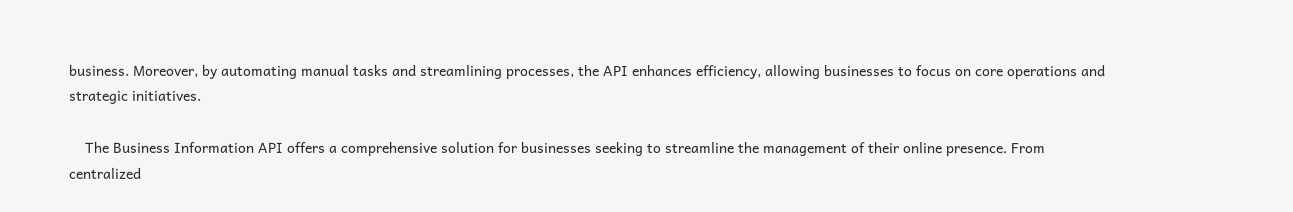business. Moreover, by automating manual tasks and streamlining processes, the API enhances efficiency, allowing businesses to focus on core operations and strategic initiatives.

    The Business Information API offers a comprehensive solution for businesses seeking to streamline the management of their online presence. From centralized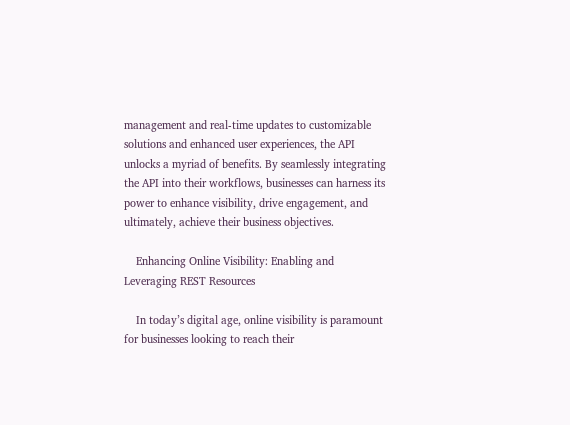management and real-time updates to customizable solutions and enhanced user experiences, the API unlocks a myriad of benefits. By seamlessly integrating the API into their workflows, businesses can harness its power to enhance visibility, drive engagement, and ultimately, achieve their business objectives.

    Enhancing Online Visibility: Enabling and Leveraging REST Resources

    In today’s digital age, online visibility is paramount for businesses looking to reach their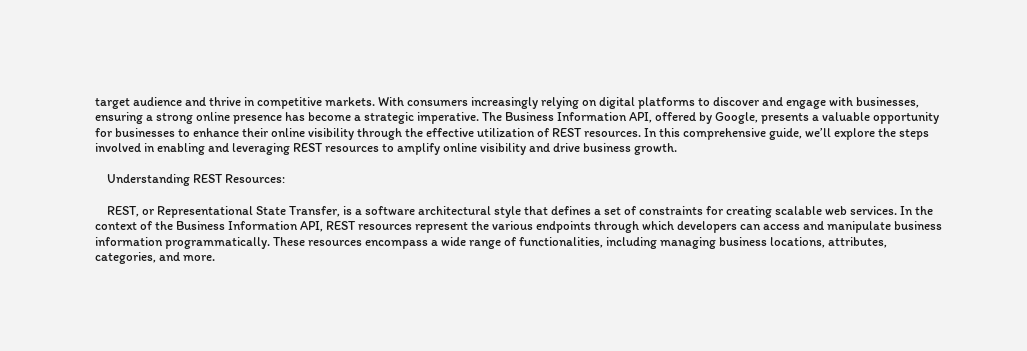target audience and thrive in competitive markets. With consumers increasingly relying on digital platforms to discover and engage with businesses, ensuring a strong online presence has become a strategic imperative. The Business Information API, offered by Google, presents a valuable opportunity for businesses to enhance their online visibility through the effective utilization of REST resources. In this comprehensive guide, we’ll explore the steps involved in enabling and leveraging REST resources to amplify online visibility and drive business growth.

    Understanding REST Resources:

    REST, or Representational State Transfer, is a software architectural style that defines a set of constraints for creating scalable web services. In the context of the Business Information API, REST resources represent the various endpoints through which developers can access and manipulate business information programmatically. These resources encompass a wide range of functionalities, including managing business locations, attributes, categories, and more.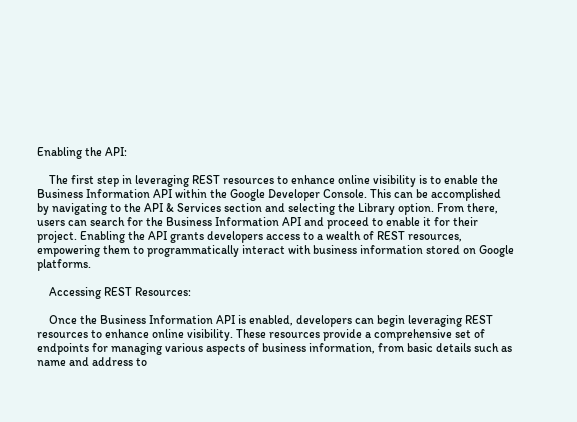Enabling the API:

    The first step in leveraging REST resources to enhance online visibility is to enable the Business Information API within the Google Developer Console. This can be accomplished by navigating to the API & Services section and selecting the Library option. From there, users can search for the Business Information API and proceed to enable it for their project. Enabling the API grants developers access to a wealth of REST resources, empowering them to programmatically interact with business information stored on Google platforms.

    Accessing REST Resources:

    Once the Business Information API is enabled, developers can begin leveraging REST resources to enhance online visibility. These resources provide a comprehensive set of endpoints for managing various aspects of business information, from basic details such as name and address to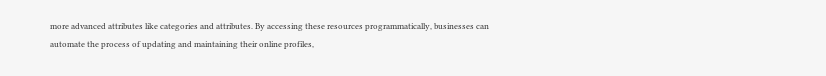more advanced attributes like categories and attributes. By accessing these resources programmatically, businesses can automate the process of updating and maintaining their online profiles,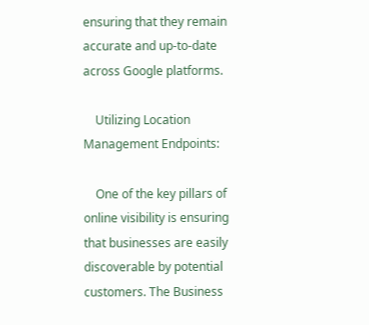ensuring that they remain accurate and up-to-date across Google platforms.

    Utilizing Location Management Endpoints:

    One of the key pillars of online visibility is ensuring that businesses are easily discoverable by potential customers. The Business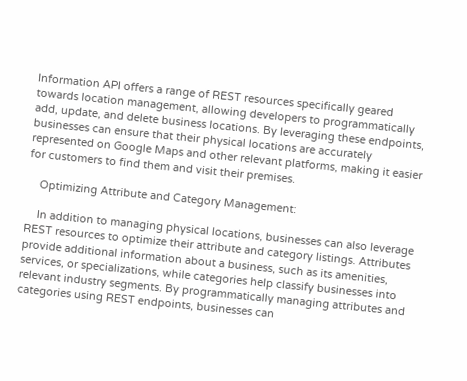Information API offers a range of REST resources specifically geared towards location management, allowing developers to programmatically add, update, and delete business locations. By leveraging these endpoints, businesses can ensure that their physical locations are accurately represented on Google Maps and other relevant platforms, making it easier for customers to find them and visit their premises.

    Optimizing Attribute and Category Management:

    In addition to managing physical locations, businesses can also leverage REST resources to optimize their attribute and category listings. Attributes provide additional information about a business, such as its amenities, services, or specializations, while categories help classify businesses into relevant industry segments. By programmatically managing attributes and categories using REST endpoints, businesses can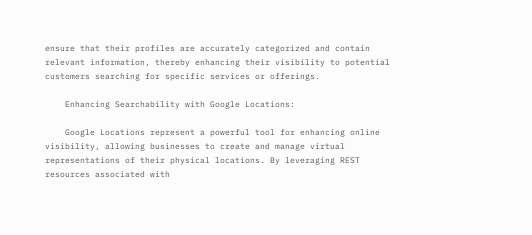ensure that their profiles are accurately categorized and contain relevant information, thereby enhancing their visibility to potential customers searching for specific services or offerings.

    Enhancing Searchability with Google Locations:

    Google Locations represent a powerful tool for enhancing online visibility, allowing businesses to create and manage virtual representations of their physical locations. By leveraging REST resources associated with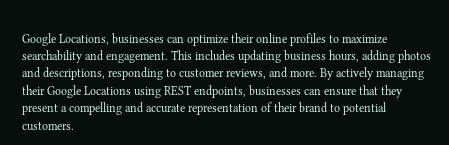Google Locations, businesses can optimize their online profiles to maximize searchability and engagement. This includes updating business hours, adding photos and descriptions, responding to customer reviews, and more. By actively managing their Google Locations using REST endpoints, businesses can ensure that they present a compelling and accurate representation of their brand to potential customers.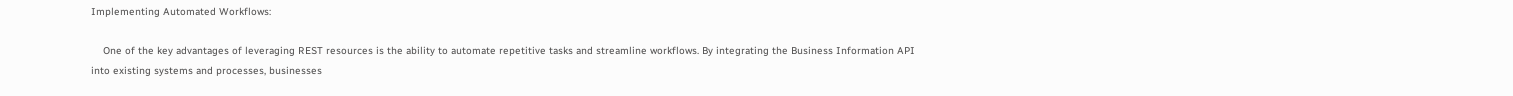Implementing Automated Workflows:

    One of the key advantages of leveraging REST resources is the ability to automate repetitive tasks and streamline workflows. By integrating the Business Information API into existing systems and processes, businesses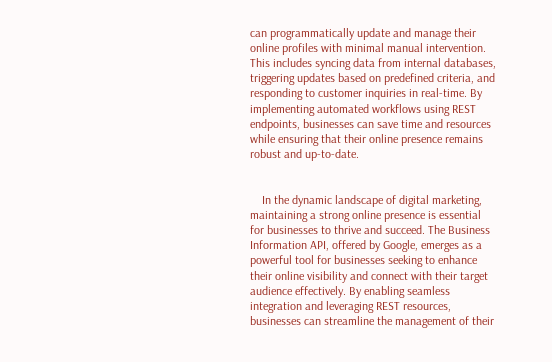can programmatically update and manage their online profiles with minimal manual intervention. This includes syncing data from internal databases, triggering updates based on predefined criteria, and responding to customer inquiries in real-time. By implementing automated workflows using REST endpoints, businesses can save time and resources while ensuring that their online presence remains robust and up-to-date.


    In the dynamic landscape of digital marketing, maintaining a strong online presence is essential for businesses to thrive and succeed. The Business Information API, offered by Google, emerges as a powerful tool for businesses seeking to enhance their online visibility and connect with their target audience effectively. By enabling seamless integration and leveraging REST resources, businesses can streamline the management of their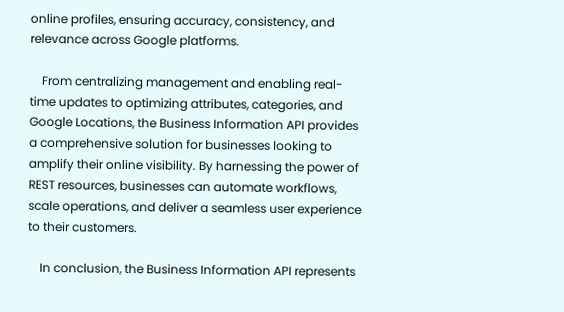online profiles, ensuring accuracy, consistency, and relevance across Google platforms.

    From centralizing management and enabling real-time updates to optimizing attributes, categories, and Google Locations, the Business Information API provides a comprehensive solution for businesses looking to amplify their online visibility. By harnessing the power of REST resources, businesses can automate workflows, scale operations, and deliver a seamless user experience to their customers.

    In conclusion, the Business Information API represents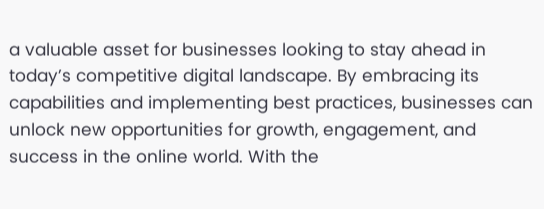a valuable asset for businesses looking to stay ahead in today’s competitive digital landscape. By embracing its capabilities and implementing best practices, businesses can unlock new opportunities for growth, engagement, and success in the online world. With the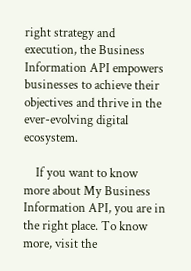right strategy and execution, the Business Information API empowers businesses to achieve their objectives and thrive in the ever-evolving digital ecosystem.

    If you want to know more about My Business Information API, you are in the right place. To know more, visit the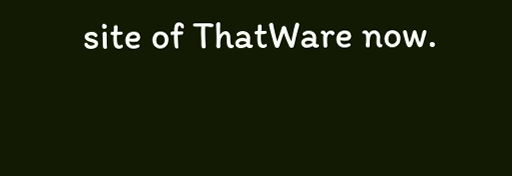site of ThatWare now.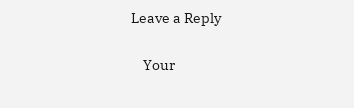Leave a Reply

    Your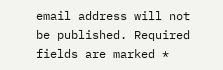email address will not be published. Required fields are marked *